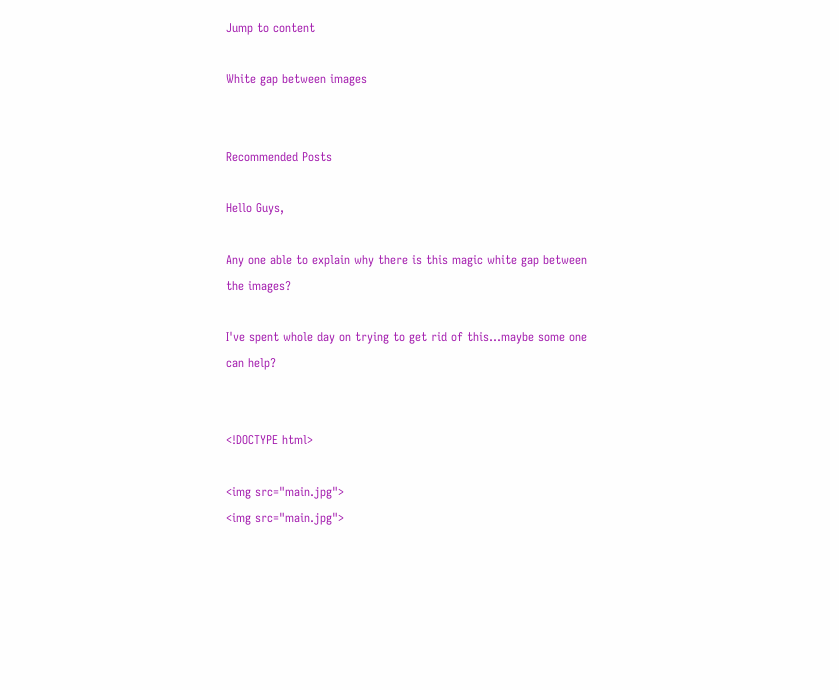Jump to content

White gap between images


Recommended Posts

Hello Guys,

Any one able to explain why there is this magic white gap between the images?

I've spent whole day on trying to get rid of this...maybe some one can help?


<!DOCTYPE html>

<img src="main.jpg">
<img src="main.jpg">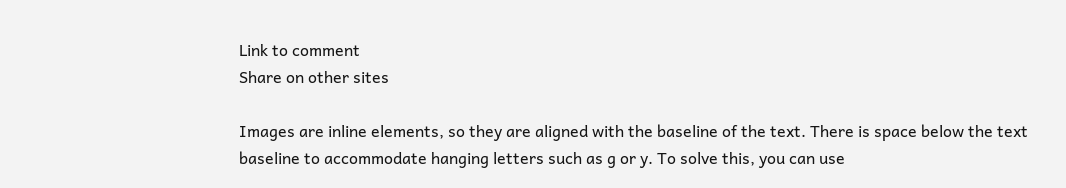Link to comment
Share on other sites

Images are inline elements, so they are aligned with the baseline of the text. There is space below the text baseline to accommodate hanging letters such as g or y. To solve this, you can use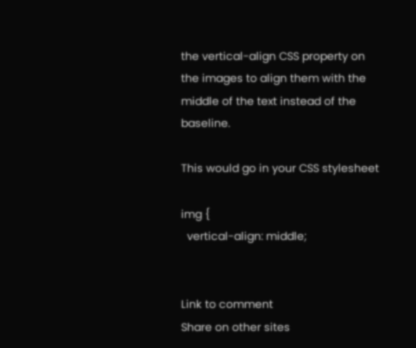the vertical-align CSS property on the images to align them with the middle of the text instead of the baseline.

This would go in your CSS stylesheet

img {
  vertical-align: middle;


Link to comment
Share on other sites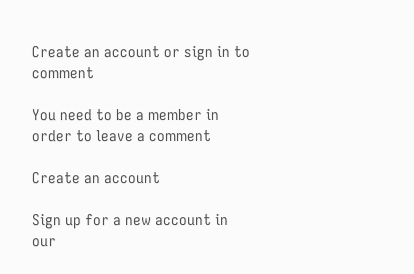Create an account or sign in to comment

You need to be a member in order to leave a comment

Create an account

Sign up for a new account in our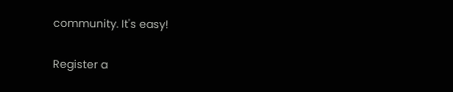community. It's easy!

Register a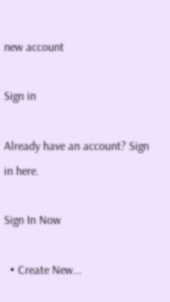new account

Sign in

Already have an account? Sign in here.

Sign In Now

  • Create New...